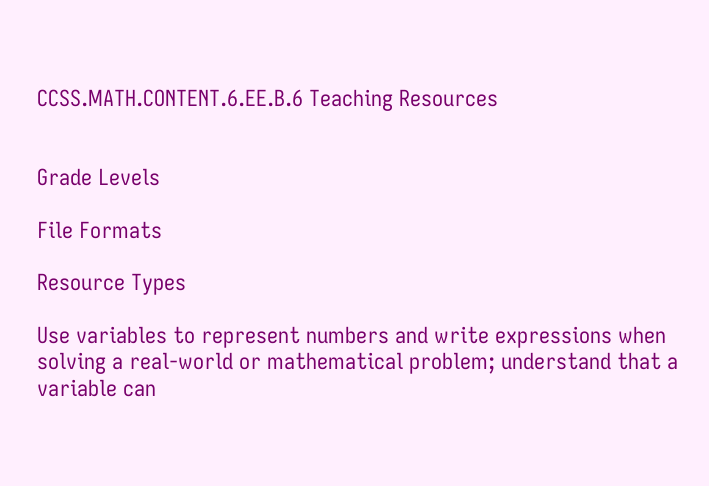CCSS.MATH.CONTENT.6.EE.B.6 Teaching Resources


Grade Levels

File Formats

Resource Types

Use variables to represent numbers and write expressions when solving a real-world or mathematical problem; understand that a variable can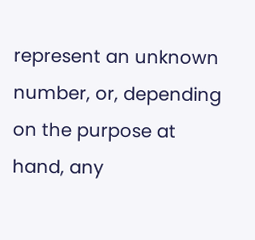represent an unknown number, or, depending on the purpose at hand, any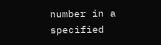number in a specified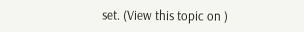set. (View this topic on )